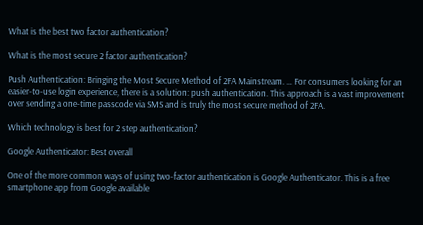What is the best two factor authentication?

What is the most secure 2 factor authentication?

Push Authentication: Bringing the Most Secure Method of 2FA Mainstream. … For consumers looking for an easier-to-use login experience, there is a solution: push authentication. This approach is a vast improvement over sending a one-time passcode via SMS and is truly the most secure method of 2FA.

Which technology is best for 2 step authentication?

Google Authenticator: Best overall

One of the more common ways of using two-factor authentication is Google Authenticator. This is a free smartphone app from Google available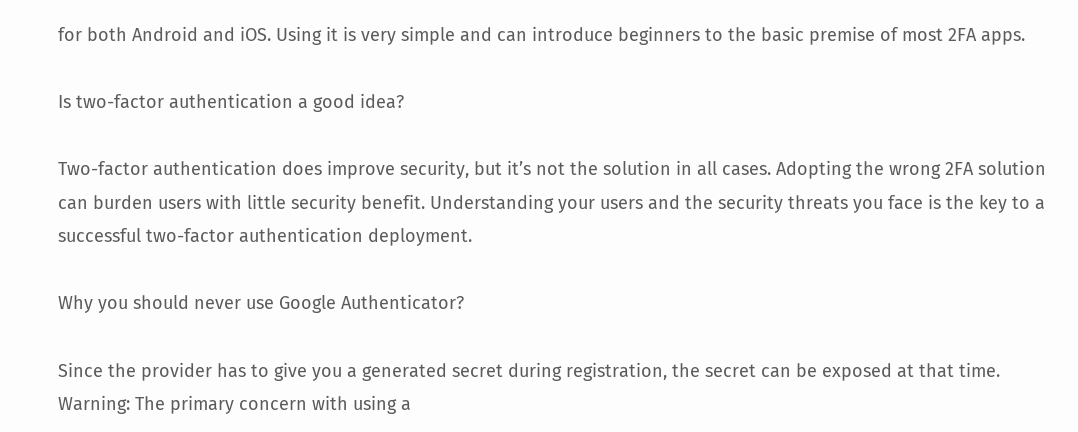for both Android and iOS. Using it is very simple and can introduce beginners to the basic premise of most 2FA apps.

Is two-factor authentication a good idea?

Two-factor authentication does improve security, but it’s not the solution in all cases. Adopting the wrong 2FA solution can burden users with little security benefit. Understanding your users and the security threats you face is the key to a successful two-factor authentication deployment.

Why you should never use Google Authenticator?

Since the provider has to give you a generated secret during registration, the secret can be exposed at that time. Warning: The primary concern with using a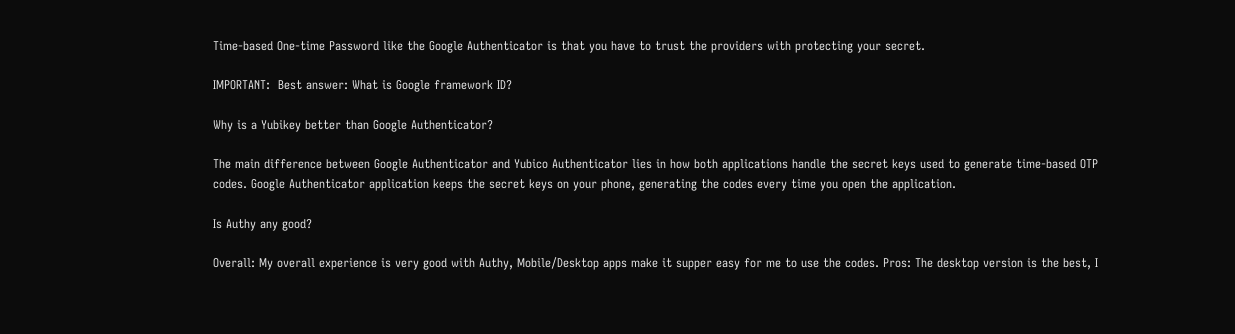Time-based One-time Password like the Google Authenticator is that you have to trust the providers with protecting your secret.

IMPORTANT:  Best answer: What is Google framework ID?

Why is a Yubikey better than Google Authenticator?

The main difference between Google Authenticator and Yubico Authenticator lies in how both applications handle the secret keys used to generate time-based OTP codes. Google Authenticator application keeps the secret keys on your phone, generating the codes every time you open the application.

Is Authy any good?

Overall: My overall experience is very good with Authy, Mobile/Desktop apps make it supper easy for me to use the codes. Pros: The desktop version is the best, I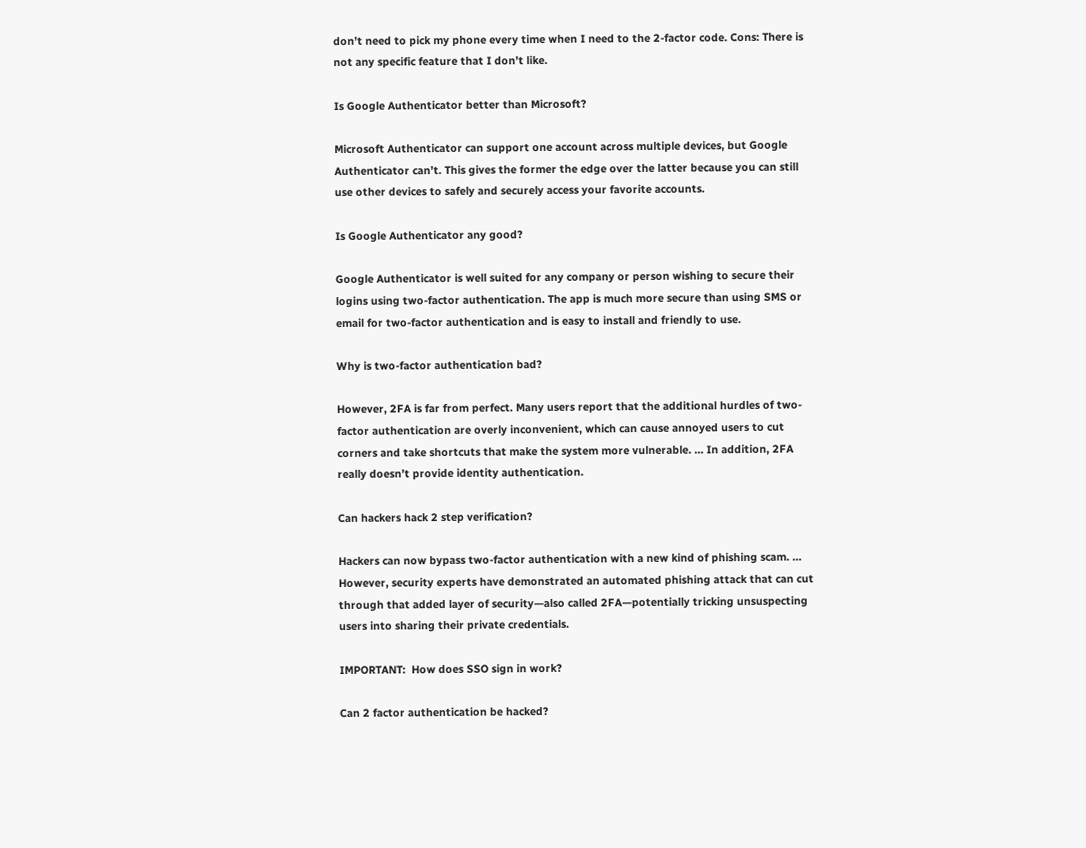don’t need to pick my phone every time when I need to the 2-factor code. Cons: There is not any specific feature that I don’t like.

Is Google Authenticator better than Microsoft?

Microsoft Authenticator can support one account across multiple devices, but Google Authenticator can’t. This gives the former the edge over the latter because you can still use other devices to safely and securely access your favorite accounts.

Is Google Authenticator any good?

Google Authenticator is well suited for any company or person wishing to secure their logins using two-factor authentication. The app is much more secure than using SMS or email for two-factor authentication and is easy to install and friendly to use.

Why is two-factor authentication bad?

However, 2FA is far from perfect. Many users report that the additional hurdles of two-factor authentication are overly inconvenient, which can cause annoyed users to cut corners and take shortcuts that make the system more vulnerable. … In addition, 2FA really doesn’t provide identity authentication.

Can hackers hack 2 step verification?

Hackers can now bypass two-factor authentication with a new kind of phishing scam. … However, security experts have demonstrated an automated phishing attack that can cut through that added layer of security—also called 2FA—potentially tricking unsuspecting users into sharing their private credentials.

IMPORTANT:  How does SSO sign in work?

Can 2 factor authentication be hacked?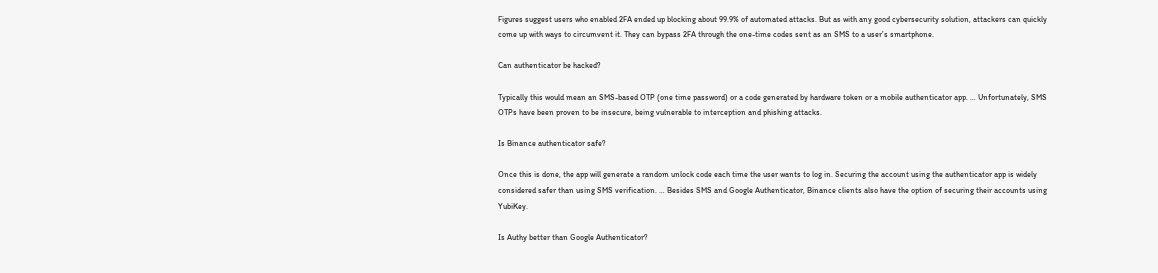Figures suggest users who enabled 2FA ended up blocking about 99.9% of automated attacks. But as with any good cybersecurity solution, attackers can quickly come up with ways to circumvent it. They can bypass 2FA through the one-time codes sent as an SMS to a user’s smartphone.

Can authenticator be hacked?

Typically this would mean an SMS-based OTP (one time password) or a code generated by hardware token or a mobile authenticator app. … Unfortunately, SMS OTPs have been proven to be insecure, being vulnerable to interception and phishing attacks.

Is Binance authenticator safe?

Once this is done, the app will generate a random unlock code each time the user wants to log in. Securing the account using the authenticator app is widely considered safer than using SMS verification. … Besides SMS and Google Authenticator, Binance clients also have the option of securing their accounts using YubiKey.

Is Authy better than Google Authenticator?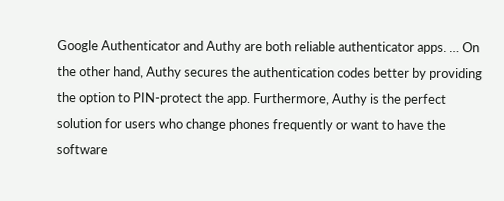Google Authenticator and Authy are both reliable authenticator apps. … On the other hand, Authy secures the authentication codes better by providing the option to PIN-protect the app. Furthermore, Authy is the perfect solution for users who change phones frequently or want to have the software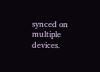synced on multiple devices.